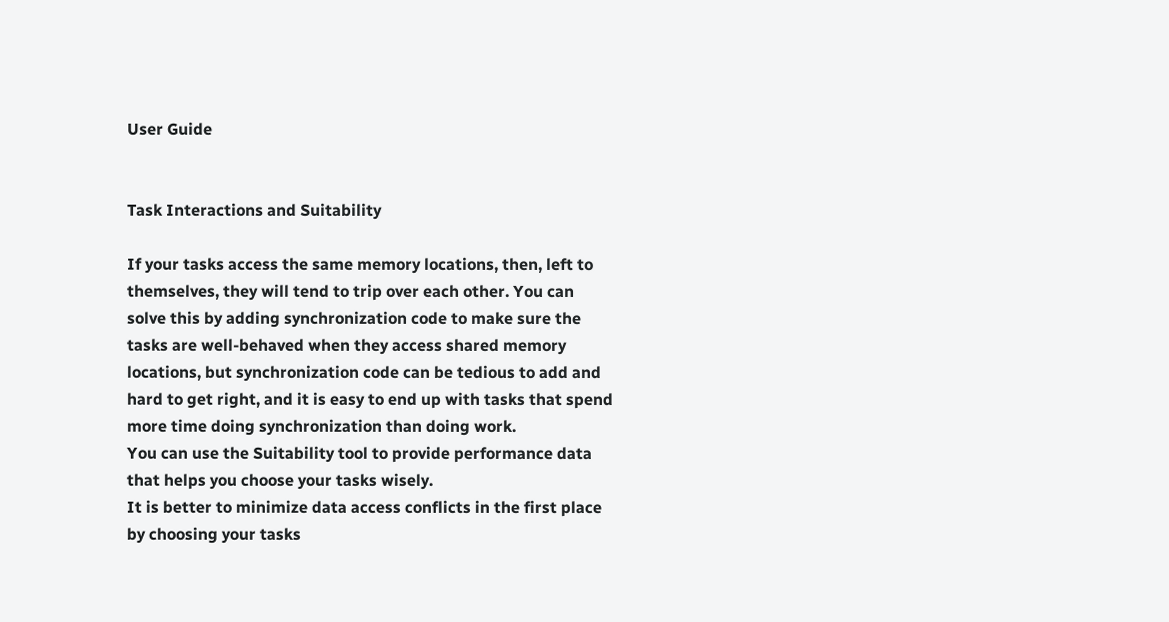User Guide


Task Interactions and Suitability

If your tasks access the same memory locations, then, left to themselves, they will tend to trip over each other. You can solve this by adding synchronization code to make sure the tasks are well-behaved when they access shared memory locations, but synchronization code can be tedious to add and hard to get right, and it is easy to end up with tasks that spend more time doing synchronization than doing work.
You can use the Suitability tool to provide performance data that helps you choose your tasks wisely.
It is better to minimize data access conflicts in the first place by choosing your tasks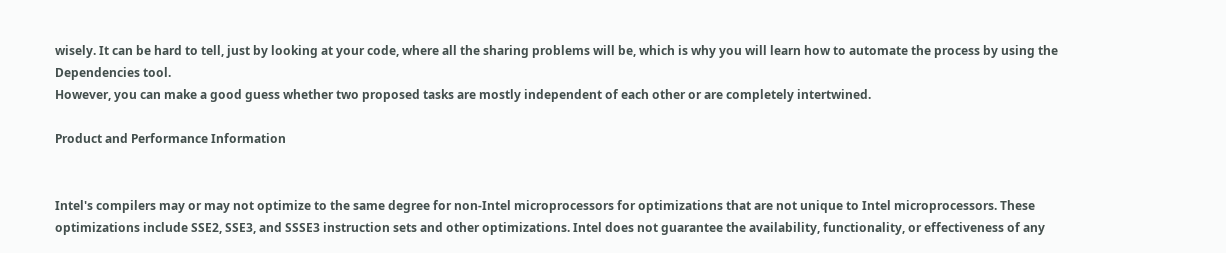wisely. It can be hard to tell, just by looking at your code, where all the sharing problems will be, which is why you will learn how to automate the process by using the Dependencies tool.
However, you can make a good guess whether two proposed tasks are mostly independent of each other or are completely intertwined.

Product and Performance Information


Intel's compilers may or may not optimize to the same degree for non-Intel microprocessors for optimizations that are not unique to Intel microprocessors. These optimizations include SSE2, SSE3, and SSSE3 instruction sets and other optimizations. Intel does not guarantee the availability, functionality, or effectiveness of any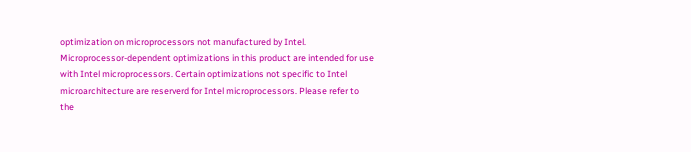optimization on microprocessors not manufactured by Intel. Microprocessor-dependent optimizations in this product are intended for use with Intel microprocessors. Certain optimizations not specific to Intel microarchitecture are reserverd for Intel microprocessors. Please refer to the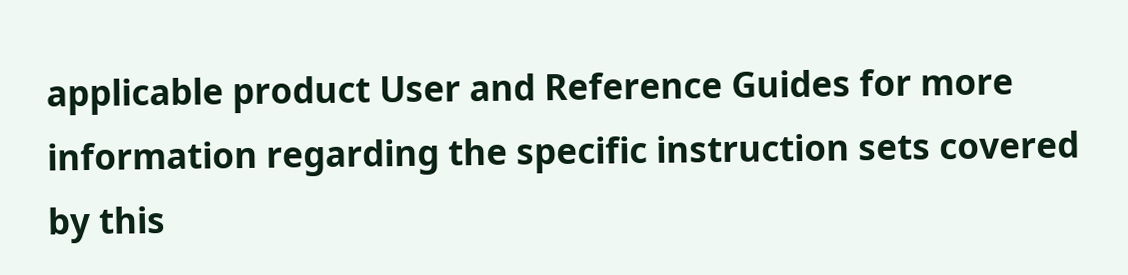applicable product User and Reference Guides for more information regarding the specific instruction sets covered by this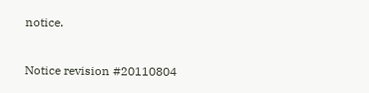notice.

Notice revision #20110804